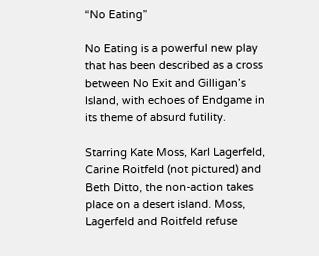“No Eating”

No Eating is a powerful new play that has been described as a cross between No Exit and Gilligan’s Island, with echoes of Endgame in its theme of absurd futility.

Starring Kate Moss, Karl Lagerfeld, Carine Roitfeld (not pictured) and Beth Ditto, the non-action takes place on a desert island. Moss, Lagerfeld and Roitfeld refuse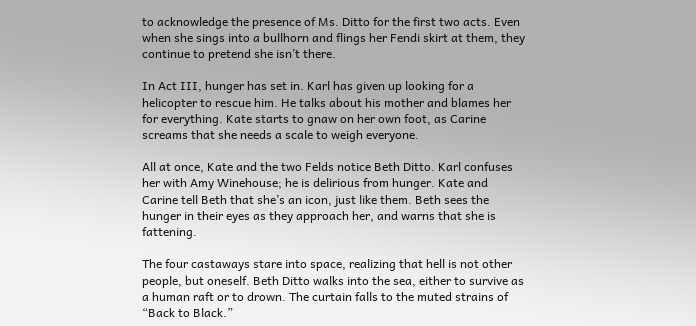to acknowledge the presence of Ms. Ditto for the first two acts. Even when she sings into a bullhorn and flings her Fendi skirt at them, they continue to pretend she isn’t there.

In Act III, hunger has set in. Karl has given up looking for a helicopter to rescue him. He talks about his mother and blames her for everything. Kate starts to gnaw on her own foot, as Carine screams that she needs a scale to weigh everyone.

All at once, Kate and the two Felds notice Beth Ditto. Karl confuses her with Amy Winehouse; he is delirious from hunger. Kate and Carine tell Beth that she’s an icon, just like them. Beth sees the hunger in their eyes as they approach her, and warns that she is fattening.

The four castaways stare into space, realizing that hell is not other people, but oneself. Beth Ditto walks into the sea, either to survive as a human raft or to drown. The curtain falls to the muted strains of “Back to Black.”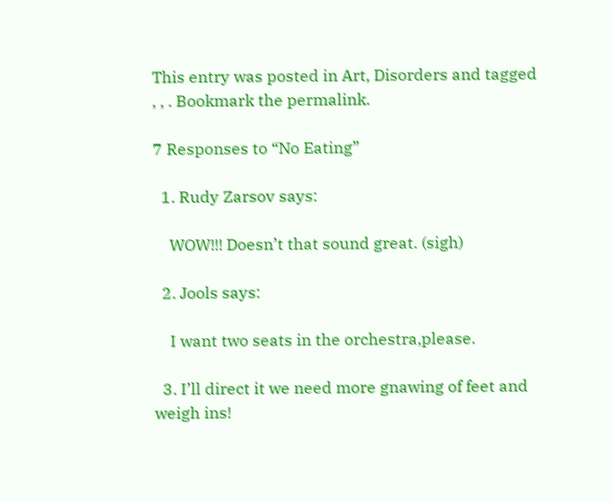This entry was posted in Art, Disorders and tagged , , . Bookmark the permalink.

7 Responses to “No Eating”

  1. Rudy Zarsov says:

    WOW!!! Doesn’t that sound great. (sigh)

  2. Jools says:

    I want two seats in the orchestra,please.

  3. I’ll direct it we need more gnawing of feet and weigh ins!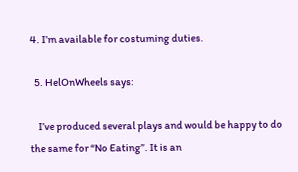4. I’m available for costuming duties.

  5. HelOnWheels says:

    I’ve produced several plays and would be happy to do the same for “No Eating”. It is an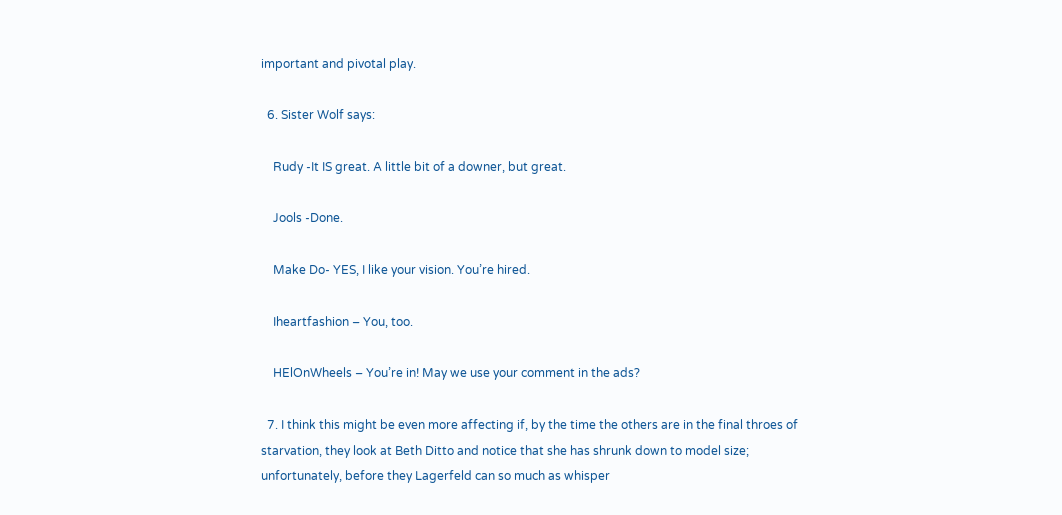important and pivotal play.

  6. Sister Wolf says:

    Rudy -It IS great. A little bit of a downer, but great.

    Jools -Done.

    Make Do- YES, I like your vision. You’re hired.

    Iheartfashion – You, too.

    HElOnWheels – You’re in! May we use your comment in the ads?

  7. I think this might be even more affecting if, by the time the others are in the final throes of starvation, they look at Beth Ditto and notice that she has shrunk down to model size; unfortunately, before they Lagerfeld can so much as whisper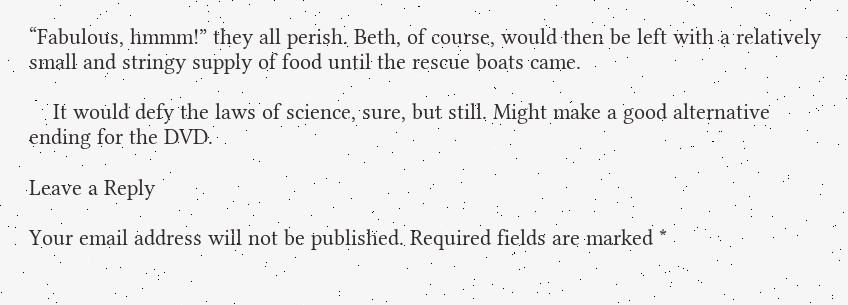“Fabulous, hmmm!” they all perish. Beth, of course, would then be left with a relatively small and stringy supply of food until the rescue boats came.

    It would defy the laws of science, sure, but still. Might make a good alternative ending for the DVD.

Leave a Reply

Your email address will not be published. Required fields are marked *